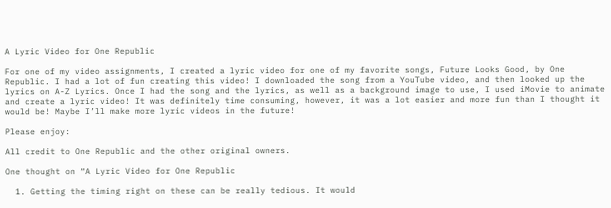A Lyric Video for One Republic

For one of my video assignments, I created a lyric video for one of my favorite songs, Future Looks Good, by One Republic. I had a lot of fun creating this video! I downloaded the song from a YouTube video, and then looked up the lyrics on A-Z Lyrics. Once I had the song and the lyrics, as well as a background image to use, I used iMovie to animate and create a lyric video! It was definitely time consuming, however, it was a lot easier and more fun than I thought it would be! Maybe I’ll make more lyric videos in the future!

Please enjoy:

All credit to One Republic and the other original owners.

One thought on “A Lyric Video for One Republic

  1. Getting the timing right on these can be really tedious. It would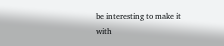be interesting to make it with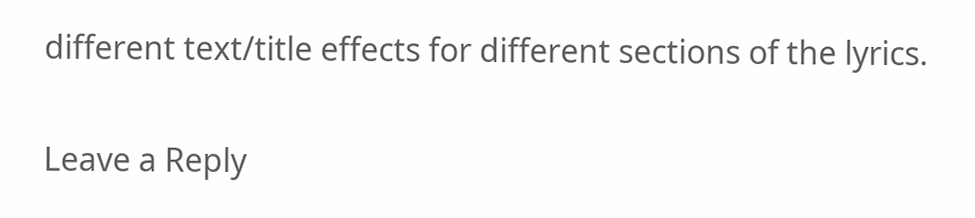different text/title effects for different sections of the lyrics.

Leave a Reply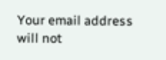Your email address will not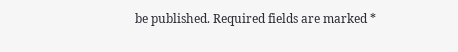be published. Required fields are marked *